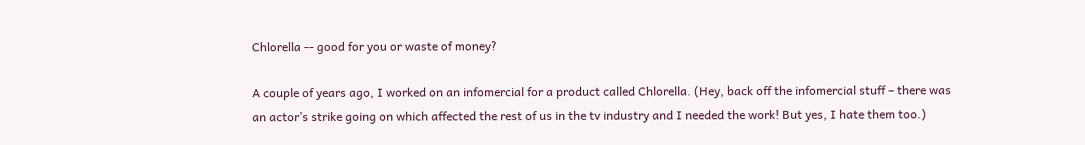Chlorella -- good for you or waste of money?

A couple of years ago, I worked on an infomercial for a product called Chlorella. (Hey, back off the infomercial stuff – there was an actor’s strike going on which affected the rest of us in the tv industry and I needed the work! But yes, I hate them too.)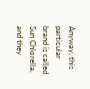Anyway, this particular brand is called Sun Chlorella, and they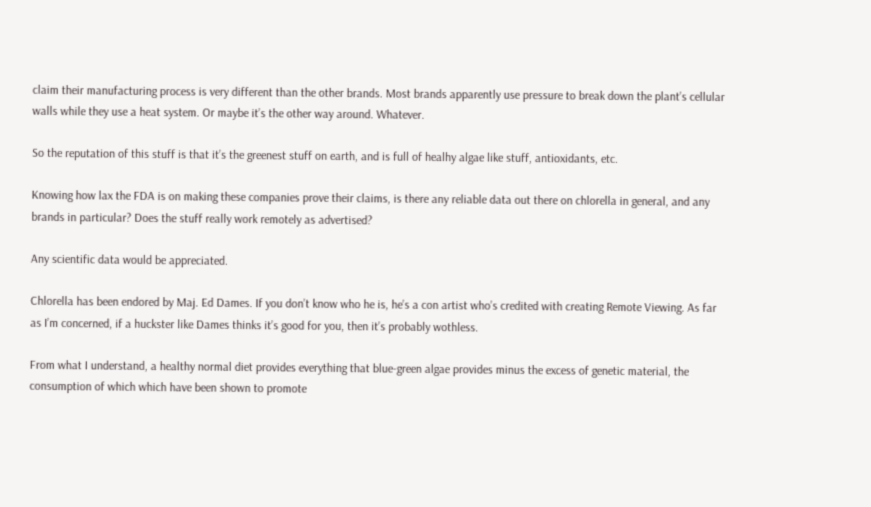claim their manufacturing process is very different than the other brands. Most brands apparently use pressure to break down the plant’s cellular walls while they use a heat system. Or maybe it’s the other way around. Whatever.

So the reputation of this stuff is that it’s the greenest stuff on earth, and is full of healhy algae like stuff, antioxidants, etc.

Knowing how lax the FDA is on making these companies prove their claims, is there any reliable data out there on chlorella in general, and any brands in particular? Does the stuff really work remotely as advertised?

Any scientific data would be appreciated.

Chlorella has been endored by Maj. Ed Dames. If you don’t know who he is, he’s a con artist who’s credited with creating Remote Viewing. As far as I’m concerned, if a huckster like Dames thinks it’s good for you, then it’s probably wothless.

From what I understand, a healthy normal diet provides everything that blue-green algae provides minus the excess of genetic material, the consumption of which which have been shown to promote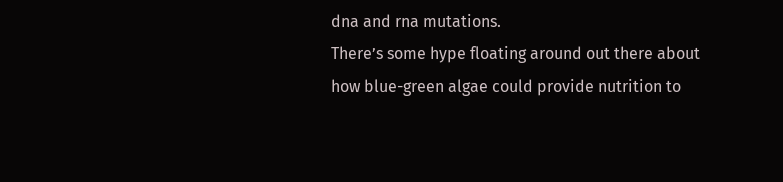dna and rna mutations.
There’s some hype floating around out there about how blue-green algae could provide nutrition to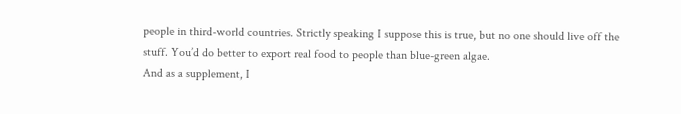people in third-world countries. Strictly speaking I suppose this is true, but no one should live off the stuff. You’d do better to export real food to people than blue-green algae.
And as a supplement, I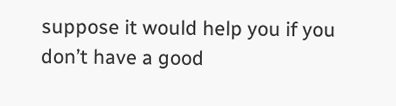suppose it would help you if you don’t have a good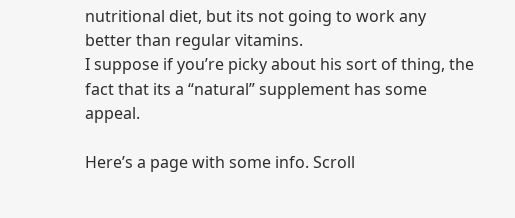nutritional diet, but its not going to work any better than regular vitamins.
I suppose if you’re picky about his sort of thing, the fact that its a “natural” supplement has some appeal.

Here’s a page with some info. Scroll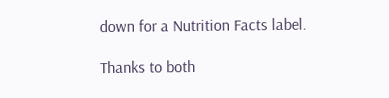down for a Nutrition Facts label.

Thanks to both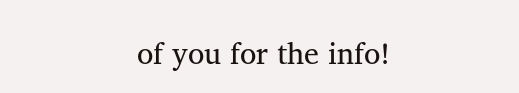of you for the info!